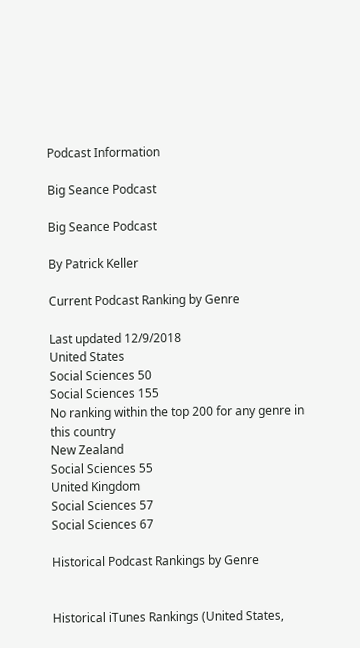Podcast Information

Big Seance Podcast

Big Seance Podcast

By Patrick Keller

Current Podcast Ranking by Genre

Last updated 12/9/2018
United States
Social Sciences 50
Social Sciences 155
No ranking within the top 200 for any genre in this country
New Zealand
Social Sciences 55
United Kingdom
Social Sciences 57
Social Sciences 67

Historical Podcast Rankings by Genre


Historical iTunes Rankings (United States,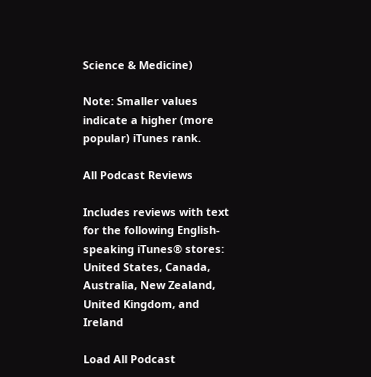Science & Medicine)

Note: Smaller values indicate a higher (more popular) iTunes rank.

All Podcast Reviews

Includes reviews with text for the following English-speaking iTunes® stores: United States, Canada, Australia, New Zealand, United Kingdom, and Ireland

Load All Podcast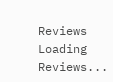Reviews
Loading Reviews...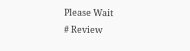Please Wait
# Review